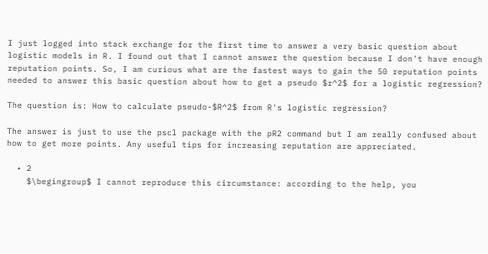I just logged into stack exchange for the first time to answer a very basic question about logistic models in R. I found out that I cannot answer the question because I don't have enough reputation points. So, I am curious what are the fastest ways to gain the 50 reputation points needed to answer this basic question about how to get a pseudo $r^2$ for a logistic regression?

The question is: How to calculate pseudo-$R^2$ from R's logistic regression?

The answer is just to use the pscl package with the pR2 command but I am really confused about how to get more points. Any useful tips for increasing reputation are appreciated.

  • 2
    $\begingroup$ I cannot reproduce this circumstance: according to the help, you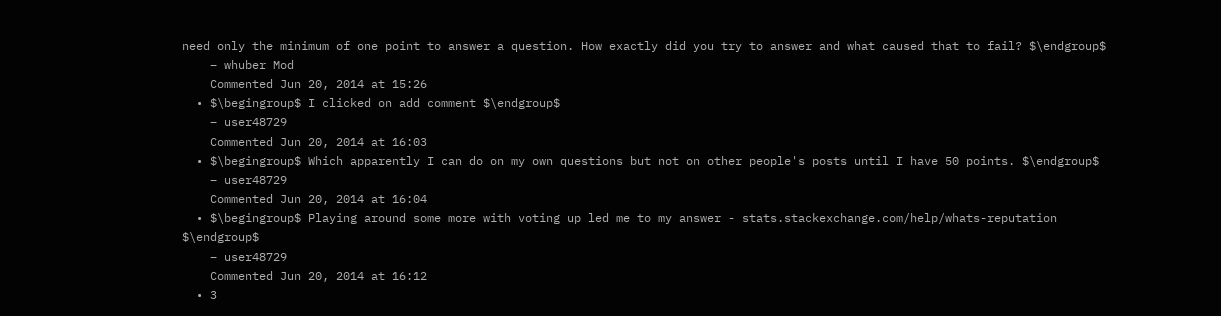need only the minimum of one point to answer a question. How exactly did you try to answer and what caused that to fail? $\endgroup$
    – whuber Mod
    Commented Jun 20, 2014 at 15:26
  • $\begingroup$ I clicked on add comment $\endgroup$
    – user48729
    Commented Jun 20, 2014 at 16:03
  • $\begingroup$ Which apparently I can do on my own questions but not on other people's posts until I have 50 points. $\endgroup$
    – user48729
    Commented Jun 20, 2014 at 16:04
  • $\begingroup$ Playing around some more with voting up led me to my answer - stats.stackexchange.com/help/whats-reputation $\endgroup$
    – user48729
    Commented Jun 20, 2014 at 16:12
  • 3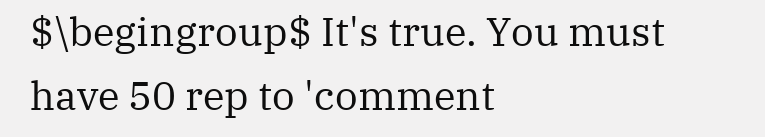$\begingroup$ It's true. You must have 50 rep to 'comment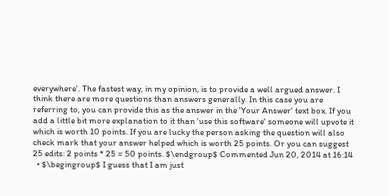everywhere'. The fastest way, in my opinion, is to provide a well argued answer. I think there are more questions than answers generally. In this case you are referring to, you can provide this as the answer in the 'Your Answer' text box. If you add a little bit more explanation to it than 'use this software' someone will upvote it which is worth 10 points. If you are lucky the person asking the question will also check mark that your answer helped which is worth 25 points. Or you can suggest 25 edits: 2 points * 25 = 50 points. $\endgroup$ Commented Jun 20, 2014 at 16:14
  • $\begingroup$ I guess that I am just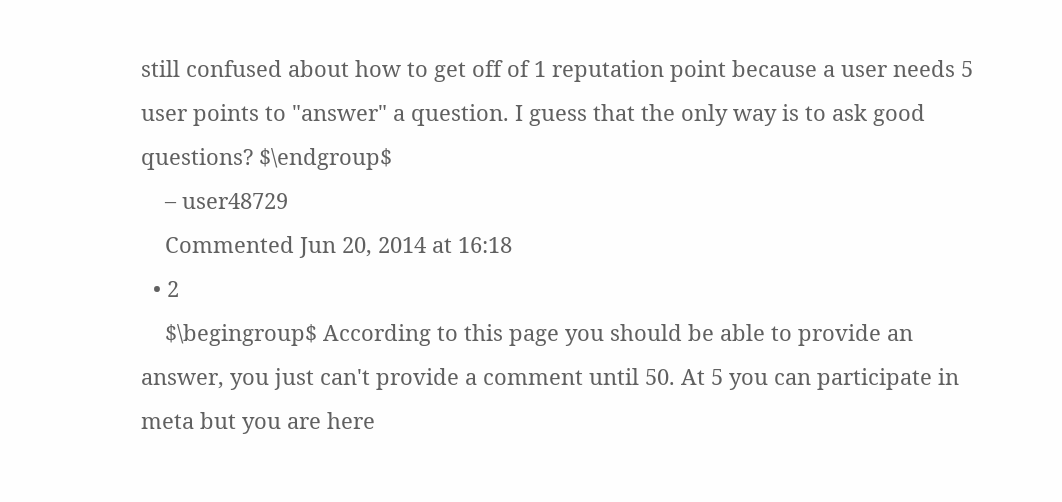still confused about how to get off of 1 reputation point because a user needs 5 user points to "answer" a question. I guess that the only way is to ask good questions? $\endgroup$
    – user48729
    Commented Jun 20, 2014 at 16:18
  • 2
    $\begingroup$ According to this page you should be able to provide an answer, you just can't provide a comment until 50. At 5 you can participate in meta but you are here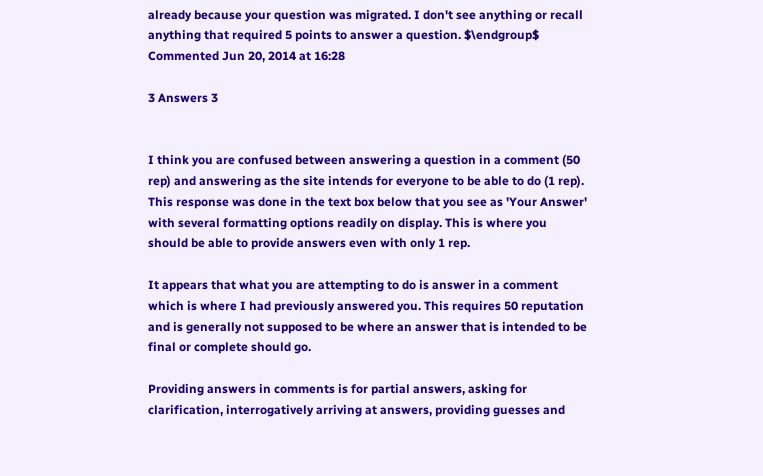already because your question was migrated. I don't see anything or recall anything that required 5 points to answer a question. $\endgroup$ Commented Jun 20, 2014 at 16:28

3 Answers 3


I think you are confused between answering a question in a comment (50 rep) and answering as the site intends for everyone to be able to do (1 rep). This response was done in the text box below that you see as 'Your Answer' with several formatting options readily on display. This is where you should be able to provide answers even with only 1 rep.

It appears that what you are attempting to do is answer in a comment which is where I had previously answered you. This requires 50 reputation and is generally not supposed to be where an answer that is intended to be final or complete should go.

Providing answers in comments is for partial answers, asking for clarification, interrogatively arriving at answers, providing guesses and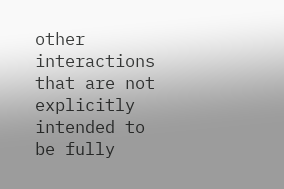other interactions that are not explicitly intended to be fully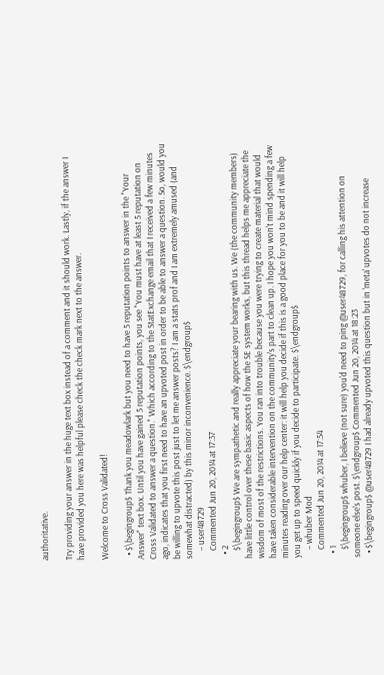authoritative.

Try providing your answer in the huge text box instead of a comment and it should work. Lastly, if the answer I have provided you here was helpful please check the check mark next to the answer.

Welcome to Cross Validated!

  • $\begingroup$ Thank you meadowlark but you need to have 5 reputation points to answer in the "Your Answer" text box. Until you have gained 5 reputation points, you see "You must have at least 5 reputation on Cross Validated to answer a question." Which according to the StatExchange email that I received a few minutes ago, indicates that you first need to have an upvoted post in order to be able to answer a question. So, would you be willing to upvote this post just to let me answer posts? I am a stats prof and I am extremely amused (and somewhat distracted) by this minor inconvenience. $\endgroup$
    – user48729
    Commented Jun 20, 2014 at 17:37
  • 2
    $\begingroup$ We are sympathetic and really appreciate your bearing with us. We (the community members) have little control over these basic aspects of how the SE system works, but this thread helps me appreciate the wisdom of most of the restrictions. You ran into trouble because you were trying to create material that would have taken considerable intervention on the community's part to clean up. I hope you won't mind spending a few minutes reading over our help center: it will help you decide if this is a good place for you to be and it will help you get up to speed quickly if you decide to participate. $\endgroup$
    – whuber Mod
    Commented Jun 20, 2014 at 17:54
  • 1
    $\begingroup$ whuber, I believe (not sure) you'd need to ping @user48729, for calling his attention on someone else's post. $\endgroup$ Commented Jun 20, 2014 at 18:23
  • $\begingroup$ @user48729 I had already upvoted this question but in 'meta' upvotes do not increase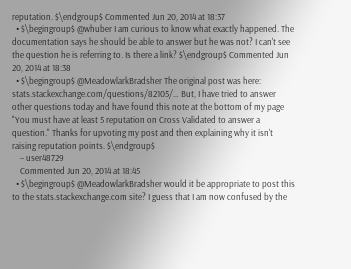reputation. $\endgroup$ Commented Jun 20, 2014 at 18:37
  • $\begingroup$ @whuber I am curious to know what exactly happened. The documentation says he should be able to answer but he was not? I can't see the question he is referring to. Is there a link? $\endgroup$ Commented Jun 20, 2014 at 18:38
  • $\begingroup$ @MeadowlarkBradsher The original post was here: stats.stackexchange.com/questions/82105/… But, I have tried to answer other questions today and have found this note at the bottom of my page "You must have at least 5 reputation on Cross Validated to answer a question." Thanks for upvoting my post and then explaining why it isn't raising reputation points. $\endgroup$
    – user48729
    Commented Jun 20, 2014 at 18:45
  • $\begingroup$ @MeadowlarkBradsher would it be appropriate to post this to the stats.stackexchange.com site? I guess that I am now confused by the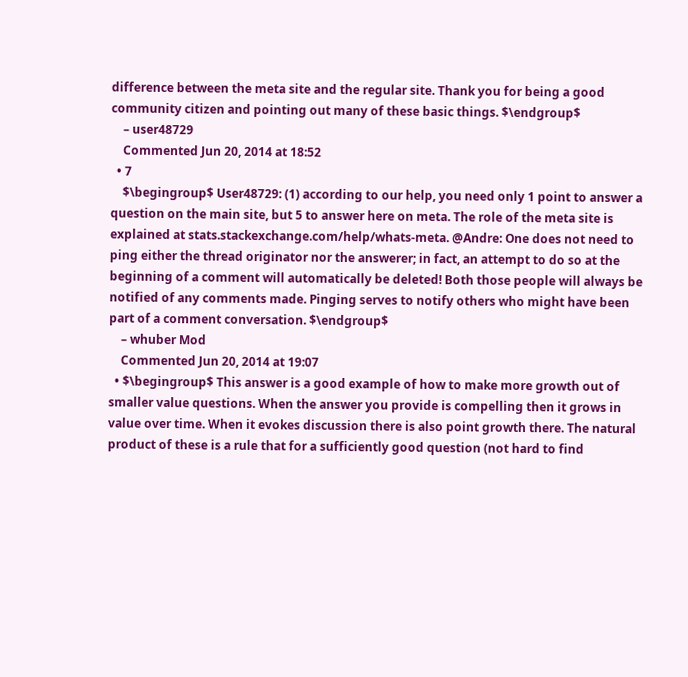difference between the meta site and the regular site. Thank you for being a good community citizen and pointing out many of these basic things. $\endgroup$
    – user48729
    Commented Jun 20, 2014 at 18:52
  • 7
    $\begingroup$ User48729: (1) according to our help, you need only 1 point to answer a question on the main site, but 5 to answer here on meta. The role of the meta site is explained at stats.stackexchange.com/help/whats-meta. @Andre: One does not need to ping either the thread originator nor the answerer; in fact, an attempt to do so at the beginning of a comment will automatically be deleted! Both those people will always be notified of any comments made. Pinging serves to notify others who might have been part of a comment conversation. $\endgroup$
    – whuber Mod
    Commented Jun 20, 2014 at 19:07
  • $\begingroup$ This answer is a good example of how to make more growth out of smaller value questions. When the answer you provide is compelling then it grows in value over time. When it evokes discussion there is also point growth there. The natural product of these is a rule that for a sufficiently good question (not hard to find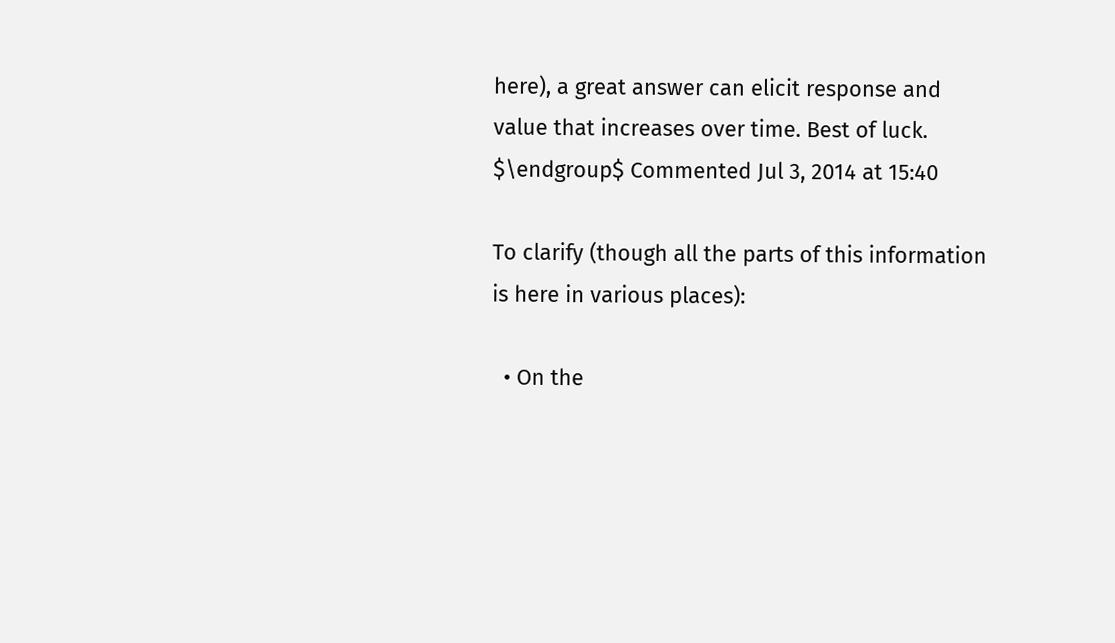here), a great answer can elicit response and value that increases over time. Best of luck. $\endgroup$ Commented Jul 3, 2014 at 15:40

To clarify (though all the parts of this information is here in various places):

  • On the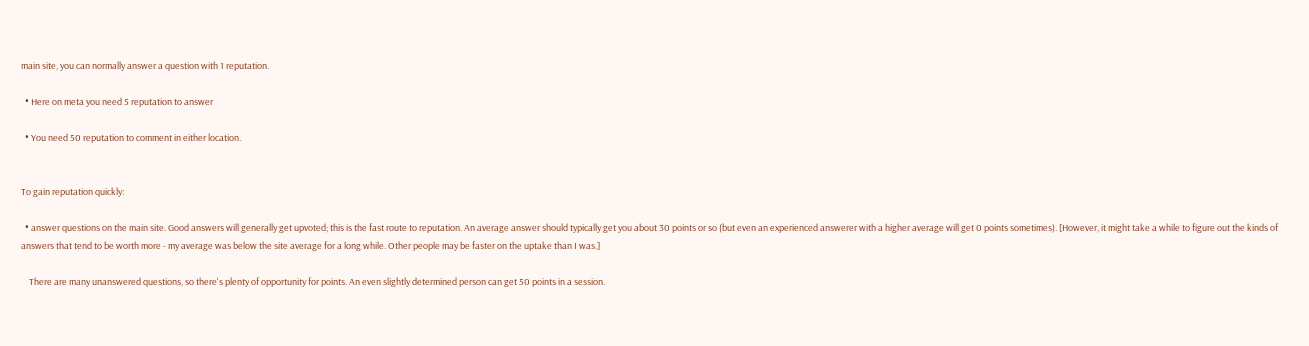main site, you can normally answer a question with 1 reputation.

  • Here on meta you need 5 reputation to answer

  • You need 50 reputation to comment in either location.


To gain reputation quickly:

  • answer questions on the main site. Good answers will generally get upvoted; this is the fast route to reputation. An average answer should typically get you about 30 points or so (but even an experienced answerer with a higher average will get 0 points sometimes). [However, it might take a while to figure out the kinds of answers that tend to be worth more - my average was below the site average for a long while. Other people may be faster on the uptake than I was.]

    There are many unanswered questions, so there's plenty of opportunity for points. An even slightly determined person can get 50 points in a session.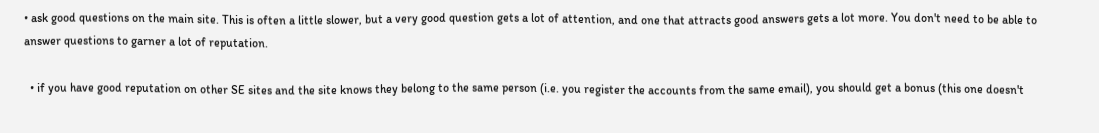• ask good questions on the main site. This is often a little slower, but a very good question gets a lot of attention, and one that attracts good answers gets a lot more. You don't need to be able to answer questions to garner a lot of reputation.

  • if you have good reputation on other SE sites and the site knows they belong to the same person (i.e. you register the accounts from the same email), you should get a bonus (this one doesn't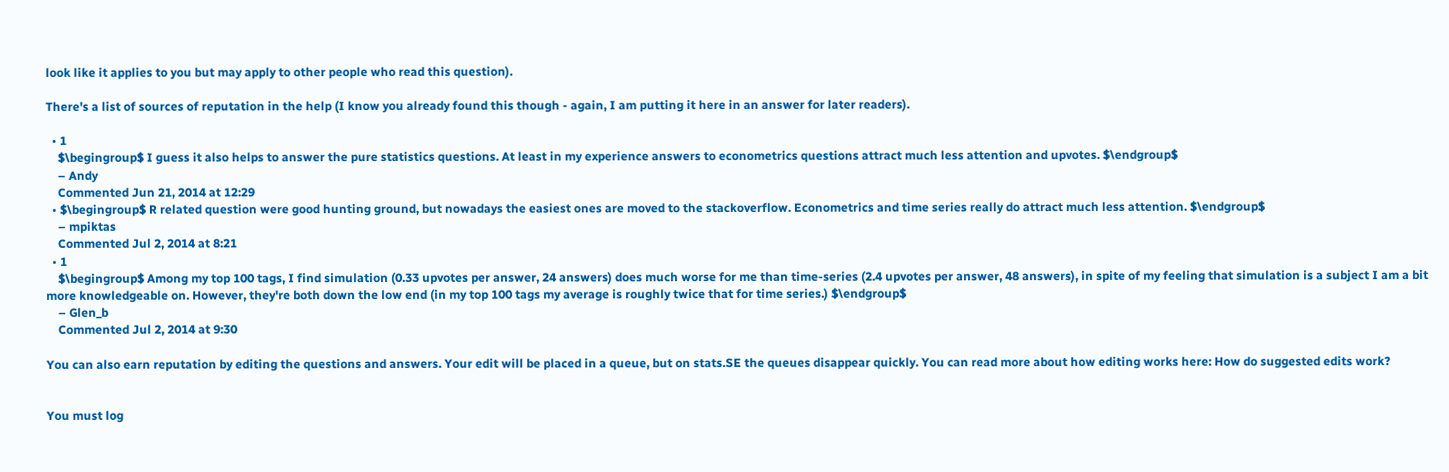look like it applies to you but may apply to other people who read this question).

There's a list of sources of reputation in the help (I know you already found this though - again, I am putting it here in an answer for later readers).

  • 1
    $\begingroup$ I guess it also helps to answer the pure statistics questions. At least in my experience answers to econometrics questions attract much less attention and upvotes. $\endgroup$
    – Andy
    Commented Jun 21, 2014 at 12:29
  • $\begingroup$ R related question were good hunting ground, but nowadays the easiest ones are moved to the stackoverflow. Econometrics and time series really do attract much less attention. $\endgroup$
    – mpiktas
    Commented Jul 2, 2014 at 8:21
  • 1
    $\begingroup$ Among my top 100 tags, I find simulation (0.33 upvotes per answer, 24 answers) does much worse for me than time-series (2.4 upvotes per answer, 48 answers), in spite of my feeling that simulation is a subject I am a bit more knowledgeable on. However, they're both down the low end (in my top 100 tags my average is roughly twice that for time series.) $\endgroup$
    – Glen_b
    Commented Jul 2, 2014 at 9:30

You can also earn reputation by editing the questions and answers. Your edit will be placed in a queue, but on stats.SE the queues disappear quickly. You can read more about how editing works here: How do suggested edits work?


You must log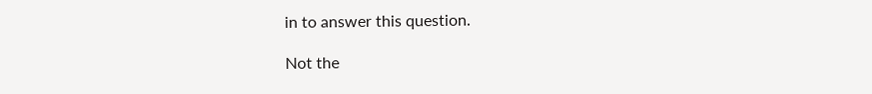in to answer this question.

Not the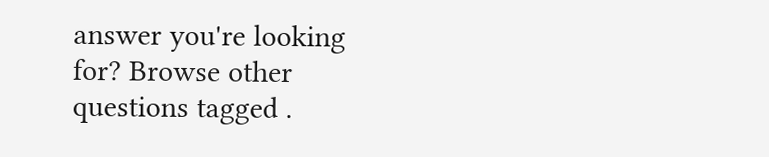answer you're looking for? Browse other questions tagged .